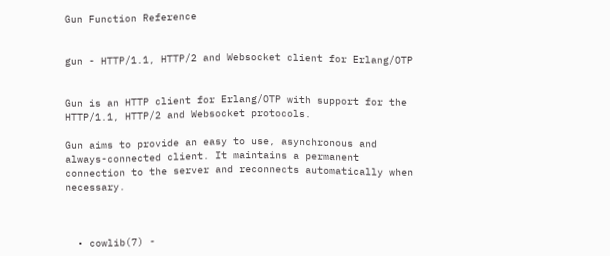Gun Function Reference


gun - HTTP/1.1, HTTP/2 and Websocket client for Erlang/OTP


Gun is an HTTP client for Erlang/OTP with support for the HTTP/1.1, HTTP/2 and Websocket protocols.

Gun aims to provide an easy to use, asynchronous and always-connected client. It maintains a permanent connection to the server and reconnects automatically when necessary.



  • cowlib(7) -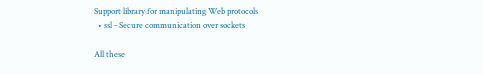Support library for manipulating Web protocols
  • ssl - Secure communication over sockets

All these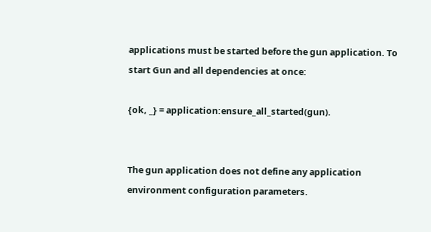applications must be started before the gun application. To start Gun and all dependencies at once:

{ok, _} = application:ensure_all_started(gun).


The gun application does not define any application environment configuration parameters.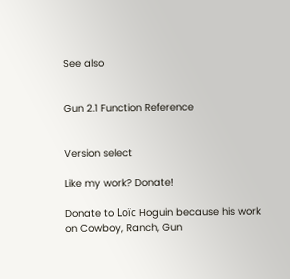See also


Gun 2.1 Function Reference


Version select

Like my work? Donate!

Donate to Loïc Hoguin because his work on Cowboy, Ranch, Gun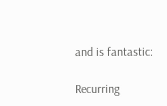and is fantastic:

Recurring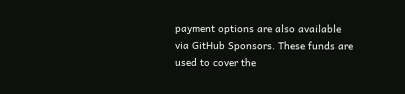payment options are also available via GitHub Sponsors. These funds are used to cover the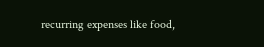recurring expenses like food,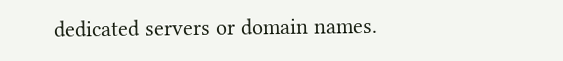dedicated servers or domain names.